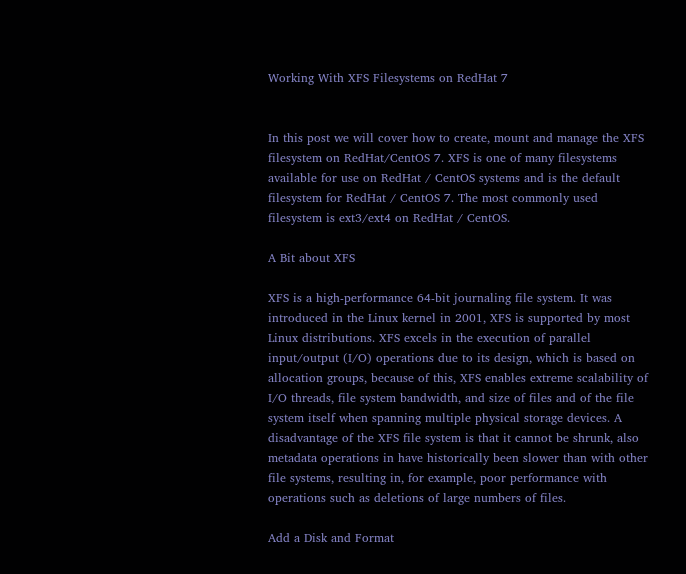Working With XFS Filesystems on RedHat 7


In this post we will cover how to create, mount and manage the XFS filesystem on RedHat/CentOS 7. XFS is one of many filesystems available for use on RedHat / CentOS systems and is the default filesystem for RedHat / CentOS 7. The most commonly used filesystem is ext3/ext4 on RedHat / CentOS.

A Bit about XFS

XFS is a high-performance 64-bit journaling file system. It was introduced in the Linux kernel in 2001, XFS is supported by most Linux distributions. XFS excels in the execution of parallel input/output (I/O) operations due to its design, which is based on allocation groups, because of this, XFS enables extreme scalability of I/O threads, file system bandwidth, and size of files and of the file system itself when spanning multiple physical storage devices. A disadvantage of the XFS file system is that it cannot be shrunk, also metadata operations in have historically been slower than with other file systems, resulting in, for example, poor performance with operations such as deletions of large numbers of files.

Add a Disk and Format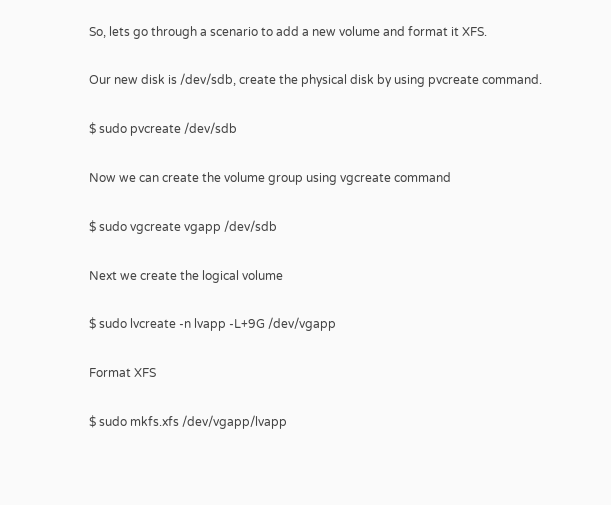So, lets go through a scenario to add a new volume and format it XFS.

Our new disk is /dev/sdb, create the physical disk by using pvcreate command.

$ sudo pvcreate /dev/sdb

Now we can create the volume group using vgcreate command

$ sudo vgcreate vgapp /dev/sdb

Next we create the logical volume

$ sudo lvcreate -n lvapp -L+9G /dev/vgapp

Format XFS

$ sudo mkfs.xfs /dev/vgapp/lvapp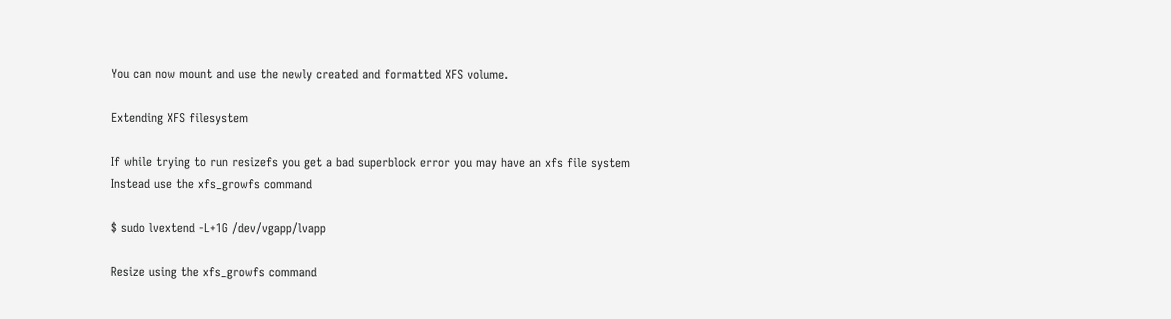You can now mount and use the newly created and formatted XFS volume.

Extending XFS filesystem

If while trying to run resizefs you get a bad superblock error you may have an xfs file system  Instead use the xfs_growfs command

$ sudo lvextend -L+1G /dev/vgapp/lvapp

Resize using the xfs_growfs command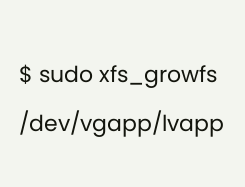$ sudo xfs_growfs /dev/vgapp/lvapp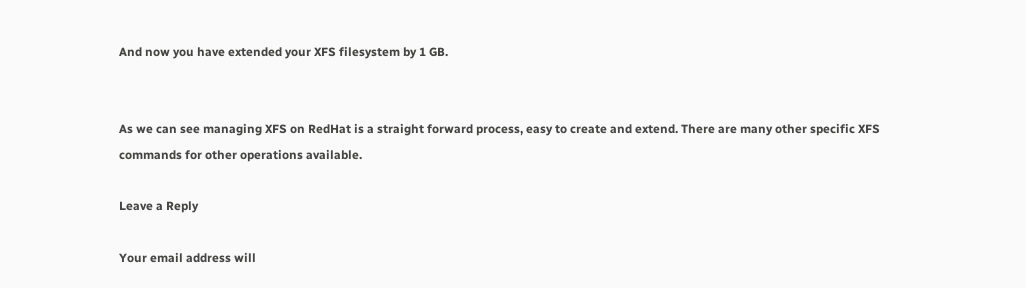And now you have extended your XFS filesystem by 1 GB.


As we can see managing XFS on RedHat is a straight forward process, easy to create and extend. There are many other specific XFS commands for other operations available.

Leave a Reply

Your email address will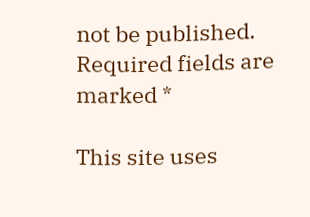not be published. Required fields are marked *

This site uses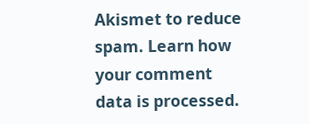Akismet to reduce spam. Learn how your comment data is processed.